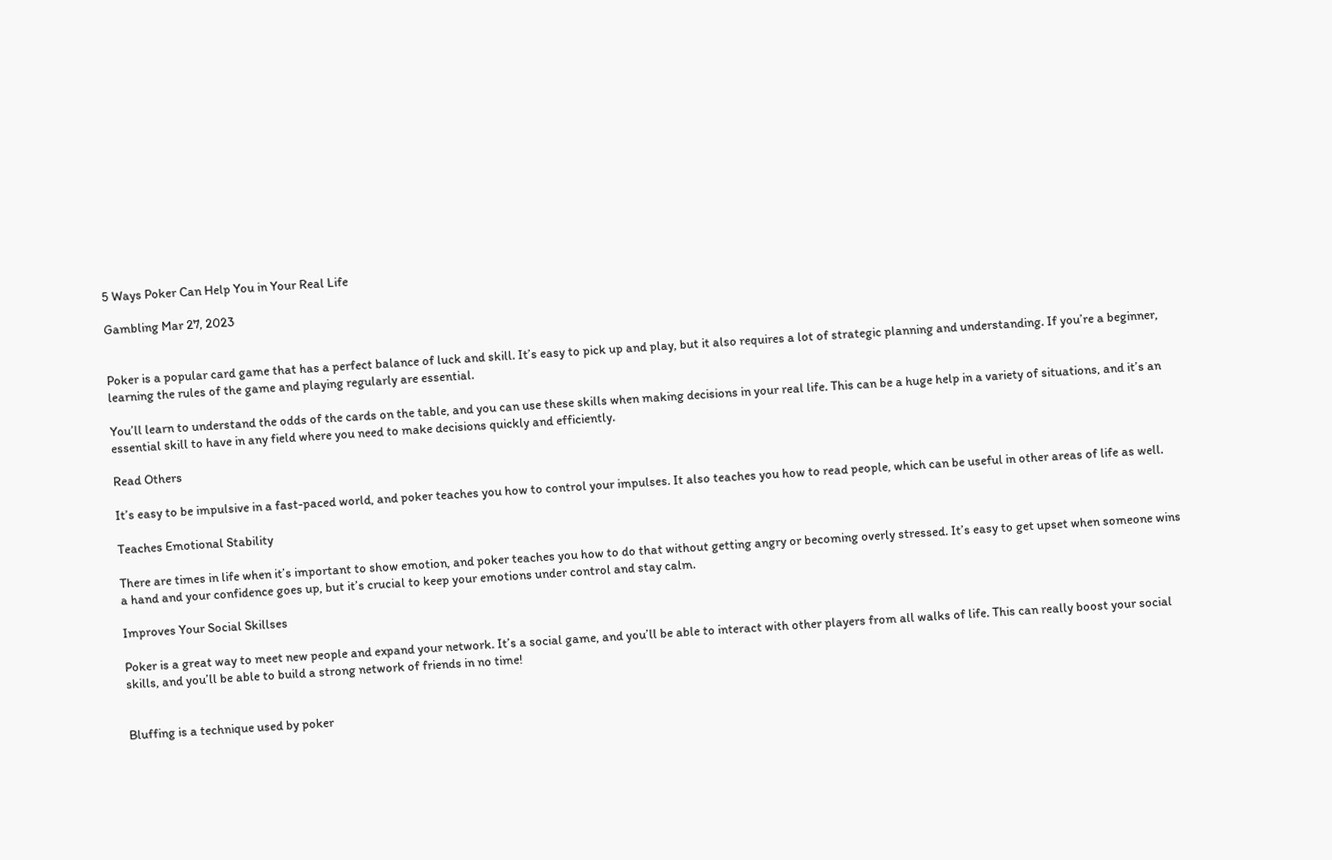5 Ways Poker Can Help You in Your Real Life

Gambling Mar 27, 2023


Poker is a popular card game that has a perfect balance of luck and skill. It’s easy to pick up and play, but it also requires a lot of strategic planning and understanding. If you’re a beginner, learning the rules of the game and playing regularly are essential.

You’ll learn to understand the odds of the cards on the table, and you can use these skills when making decisions in your real life. This can be a huge help in a variety of situations, and it’s an essential skill to have in any field where you need to make decisions quickly and efficiently.

Read Others

It’s easy to be impulsive in a fast-paced world, and poker teaches you how to control your impulses. It also teaches you how to read people, which can be useful in other areas of life as well.

Teaches Emotional Stability

There are times in life when it’s important to show emotion, and poker teaches you how to do that without getting angry or becoming overly stressed. It’s easy to get upset when someone wins a hand and your confidence goes up, but it’s crucial to keep your emotions under control and stay calm.

Improves Your Social Skillses

Poker is a great way to meet new people and expand your network. It’s a social game, and you’ll be able to interact with other players from all walks of life. This can really boost your social skills, and you’ll be able to build a strong network of friends in no time!


Bluffing is a technique used by poker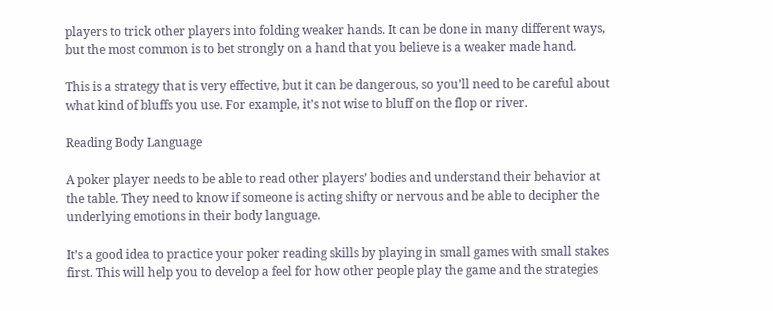players to trick other players into folding weaker hands. It can be done in many different ways, but the most common is to bet strongly on a hand that you believe is a weaker made hand.

This is a strategy that is very effective, but it can be dangerous, so you’ll need to be careful about what kind of bluffs you use. For example, it’s not wise to bluff on the flop or river.

Reading Body Language

A poker player needs to be able to read other players’ bodies and understand their behavior at the table. They need to know if someone is acting shifty or nervous and be able to decipher the underlying emotions in their body language.

It’s a good idea to practice your poker reading skills by playing in small games with small stakes first. This will help you to develop a feel for how other people play the game and the strategies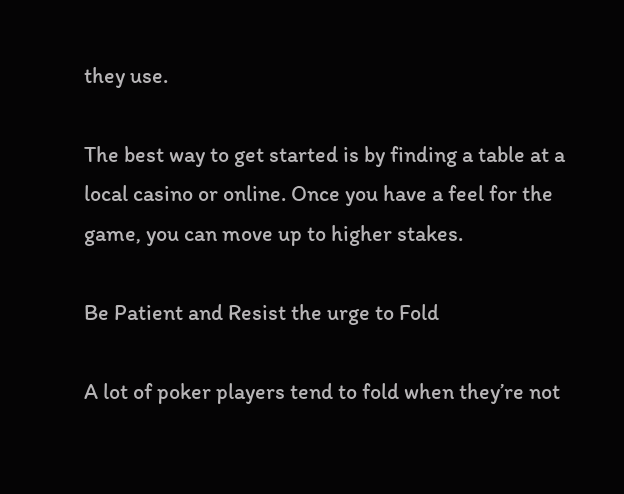they use.

The best way to get started is by finding a table at a local casino or online. Once you have a feel for the game, you can move up to higher stakes.

Be Patient and Resist the urge to Fold

A lot of poker players tend to fold when they’re not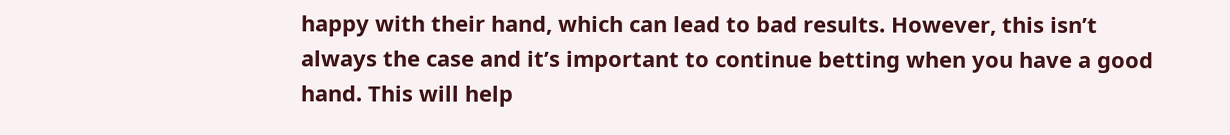happy with their hand, which can lead to bad results. However, this isn’t always the case and it’s important to continue betting when you have a good hand. This will help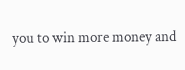you to win more money and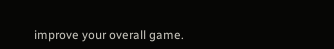improve your overall game.